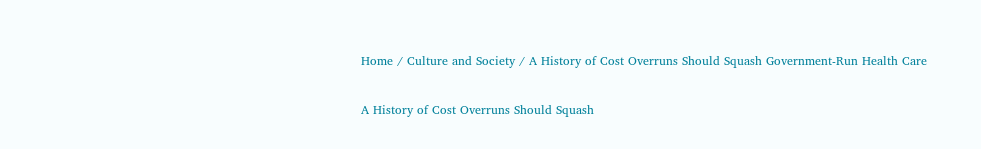Home / Culture and Society / A History of Cost Overruns Should Squash Government-Run Health Care

A History of Cost Overruns Should Squash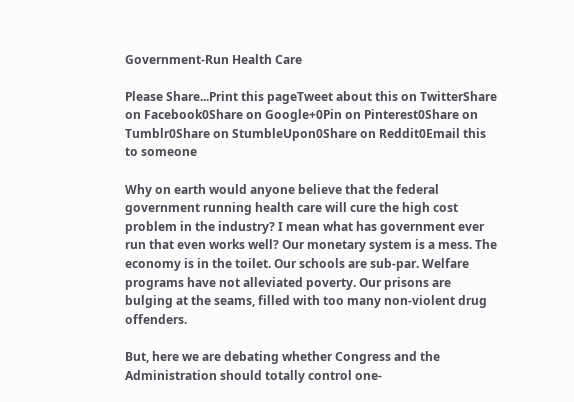Government-Run Health Care

Please Share...Print this pageTweet about this on TwitterShare on Facebook0Share on Google+0Pin on Pinterest0Share on Tumblr0Share on StumbleUpon0Share on Reddit0Email this to someone

Why on earth would anyone believe that the federal government running health care will cure the high cost problem in the industry? I mean what has government ever run that even works well? Our monetary system is a mess. The economy is in the toilet. Our schools are sub-par. Welfare programs have not alleviated poverty. Our prisons are bulging at the seams, filled with too many non-violent drug offenders.

But, here we are debating whether Congress and the Administration should totally control one-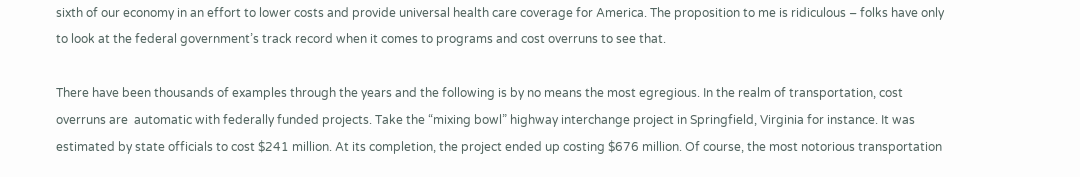sixth of our economy in an effort to lower costs and provide universal health care coverage for America. The proposition to me is ridiculous – folks have only to look at the federal government’s track record when it comes to programs and cost overruns to see that.

There have been thousands of examples through the years and the following is by no means the most egregious. In the realm of transportation, cost overruns are  automatic with federally funded projects. Take the “mixing bowl” highway interchange project in Springfield, Virginia for instance. It was estimated by state officials to cost $241 million. At its completion, the project ended up costing $676 million. Of course, the most notorious transportation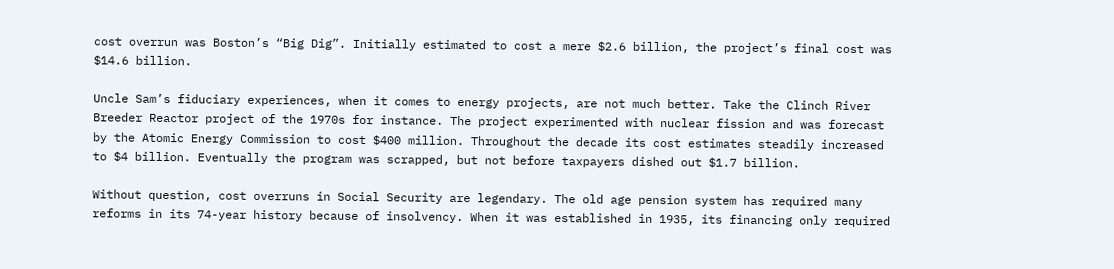cost overrun was Boston’s “Big Dig”. Initially estimated to cost a mere $2.6 billion, the project’s final cost was $14.6 billion.

Uncle Sam’s fiduciary experiences, when it comes to energy projects, are not much better. Take the Clinch River Breeder Reactor project of the 1970s for instance. The project experimented with nuclear fission and was forecast by the Atomic Energy Commission to cost $400 million. Throughout the decade its cost estimates steadily increased to $4 billion. Eventually the program was scrapped, but not before taxpayers dished out $1.7 billion.

Without question, cost overruns in Social Security are legendary. The old age pension system has required many reforms in its 74-year history because of insolvency. When it was established in 1935, its financing only required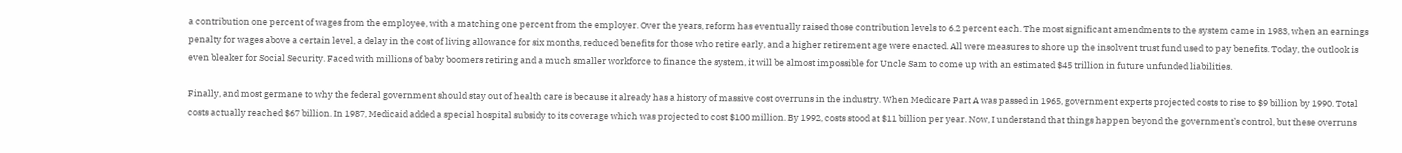a contribution one percent of wages from the employee, with a matching one percent from the employer. Over the years, reform has eventually raised those contribution levels to 6.2 percent each. The most significant amendments to the system came in 1983, when an earnings penalty for wages above a certain level, a delay in the cost of living allowance for six months, reduced benefits for those who retire early, and a higher retirement age were enacted. All were measures to shore up the insolvent trust fund used to pay benefits. Today, the outlook is even bleaker for Social Security. Faced with millions of baby boomers retiring and a much smaller workforce to finance the system, it will be almost impossible for Uncle Sam to come up with an estimated $45 trillion in future unfunded liabilities.

Finally, and most germane to why the federal government should stay out of health care is because it already has a history of massive cost overruns in the industry. When Medicare Part A was passed in 1965, government experts projected costs to rise to $9 billion by 1990. Total costs actually reached $67 billion. In 1987, Medicaid added a special hospital subsidy to its coverage which was projected to cost $100 million. By 1992, costs stood at $11 billion per year. Now, I understand that things happen beyond the government’s control, but these overruns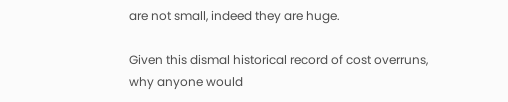are not small, indeed they are huge.

Given this dismal historical record of cost overruns, why anyone would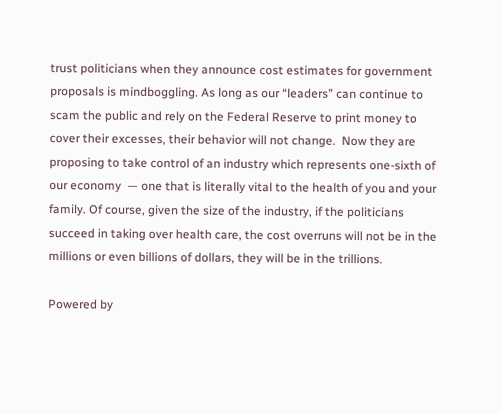trust politicians when they announce cost estimates for government proposals is mindboggling. As long as our “leaders” can continue to scam the public and rely on the Federal Reserve to print money to cover their excesses, their behavior will not change.  Now they are proposing to take control of an industry which represents one-sixth of our economy  — one that is literally vital to the health of you and your family. Of course, given the size of the industry, if the politicians succeed in taking over health care, the cost overruns will not be in the millions or even billions of dollars, they will be in the trillions.

Powered by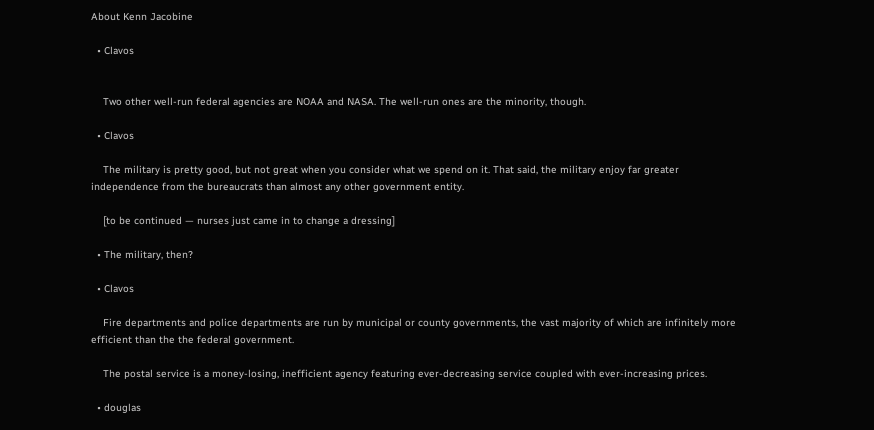About Kenn Jacobine

  • Clavos


    Two other well-run federal agencies are NOAA and NASA. The well-run ones are the minority, though.

  • Clavos

    The military is pretty good, but not great when you consider what we spend on it. That said, the military enjoy far greater independence from the bureaucrats than almost any other government entity.

    [to be continued — nurses just came in to change a dressing]

  • The military, then?

  • Clavos

    Fire departments and police departments are run by municipal or county governments, the vast majority of which are infinitely more efficient than the the federal government.

    The postal service is a money-losing, inefficient agency featuring ever-decreasing service coupled with ever-increasing prices.

  • douglas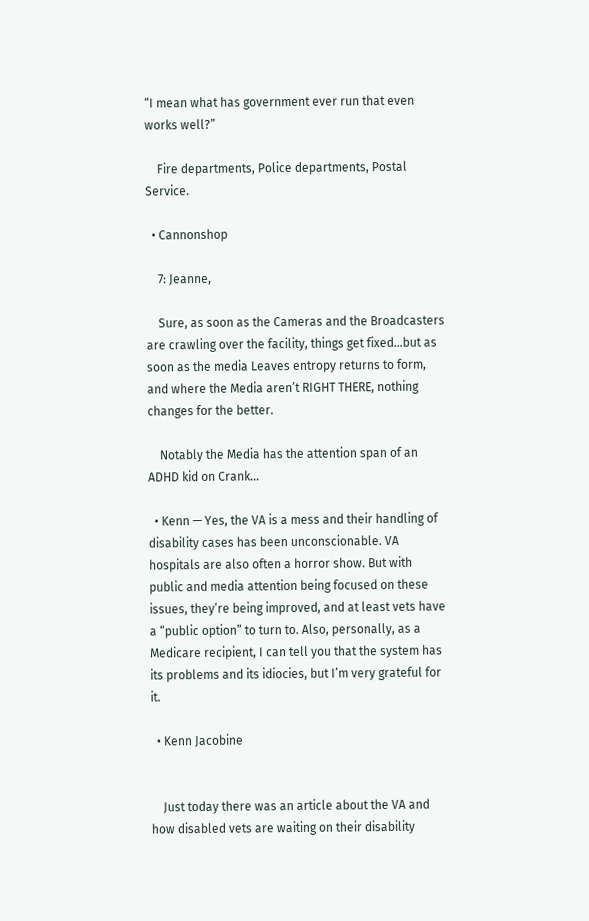“I mean what has government ever run that even works well?”

    Fire departments, Police departments, Postal Service.

  • Cannonshop

    7: Jeanne,

    Sure, as soon as the Cameras and the Broadcasters are crawling over the facility, things get fixed…but as soon as the media Leaves entropy returns to form, and where the Media aren’t RIGHT THERE, nothing changes for the better.

    Notably the Media has the attention span of an ADHD kid on Crank…

  • Kenn — Yes, the VA is a mess and their handling of disability cases has been unconscionable. VA hospitals are also often a horror show. But with public and media attention being focused on these issues, they’re being improved, and at least vets have a “public option” to turn to. Also, personally, as a Medicare recipient, I can tell you that the system has its problems and its idiocies, but I’m very grateful for it.

  • Kenn Jacobine


    Just today there was an article about the VA and how disabled vets are waiting on their disability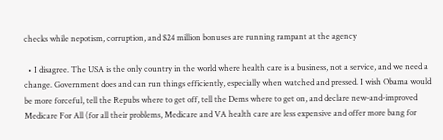checks while nepotism, corruption, and $24 million bonuses are running rampant at the agency

  • I disagree. The USA is the only country in the world where health care is a business, not a service, and we need a change. Government does and can run things efficiently, especially when watched and pressed. I wish Obama would be more forceful, tell the Repubs where to get off, tell the Dems where to get on, and declare new-and-improved Medicare For All (for all their problems, Medicare and VA health care are less expensive and offer more bang for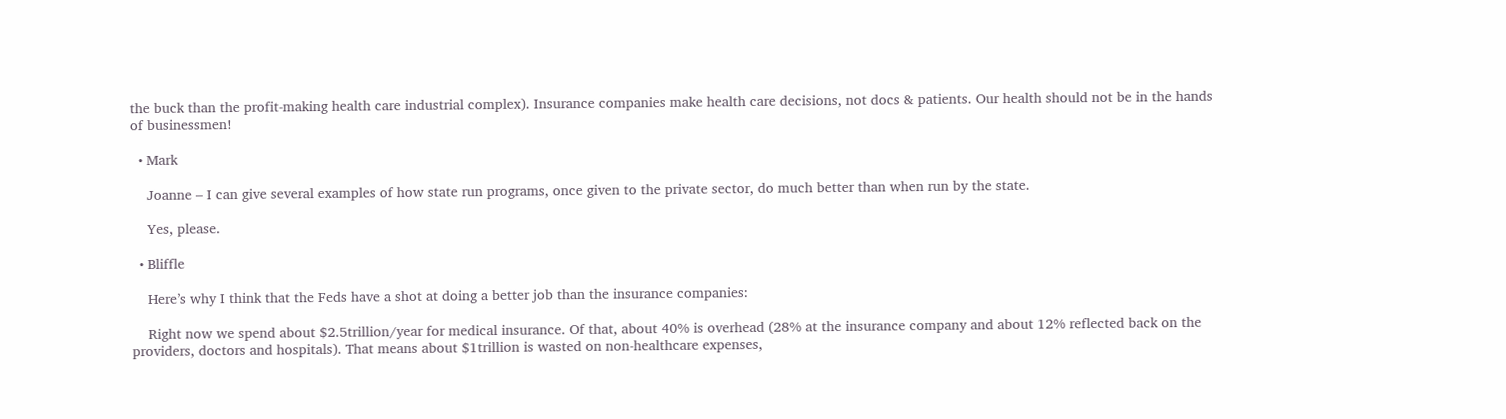the buck than the profit-making health care industrial complex). Insurance companies make health care decisions, not docs & patients. Our health should not be in the hands of businessmen!

  • Mark

    Joanne – I can give several examples of how state run programs, once given to the private sector, do much better than when run by the state.

    Yes, please.

  • Bliffle

    Here’s why I think that the Feds have a shot at doing a better job than the insurance companies:

    Right now we spend about $2.5trillion/year for medical insurance. Of that, about 40% is overhead (28% at the insurance company and about 12% reflected back on the providers, doctors and hospitals). That means about $1trillion is wasted on non-healthcare expenses,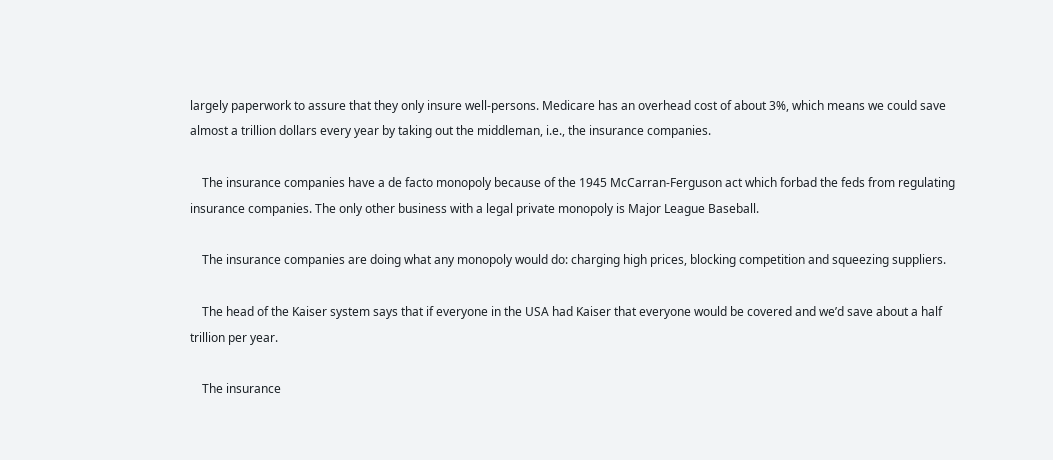largely paperwork to assure that they only insure well-persons. Medicare has an overhead cost of about 3%, which means we could save almost a trillion dollars every year by taking out the middleman, i.e., the insurance companies.

    The insurance companies have a de facto monopoly because of the 1945 McCarran-Ferguson act which forbad the feds from regulating insurance companies. The only other business with a legal private monopoly is Major League Baseball.

    The insurance companies are doing what any monopoly would do: charging high prices, blocking competition and squeezing suppliers.

    The head of the Kaiser system says that if everyone in the USA had Kaiser that everyone would be covered and we’d save about a half trillion per year.

    The insurance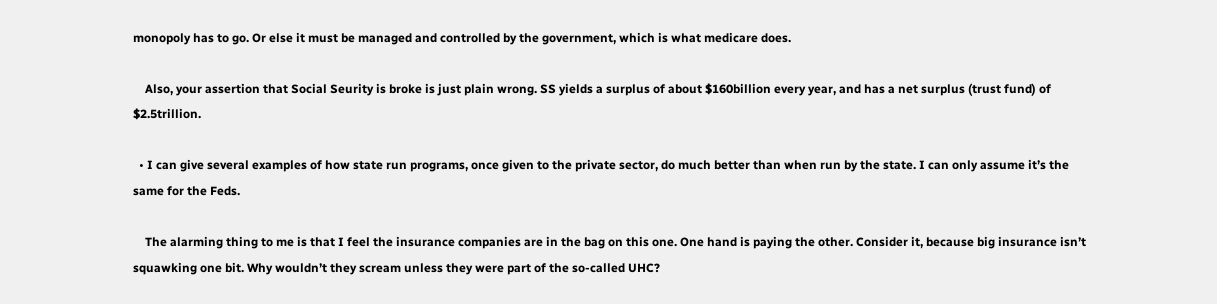monopoly has to go. Or else it must be managed and controlled by the government, which is what medicare does.

    Also, your assertion that Social Seurity is broke is just plain wrong. SS yields a surplus of about $160billion every year, and has a net surplus (trust fund) of $2.5trillion.

  • I can give several examples of how state run programs, once given to the private sector, do much better than when run by the state. I can only assume it’s the same for the Feds.

    The alarming thing to me is that I feel the insurance companies are in the bag on this one. One hand is paying the other. Consider it, because big insurance isn’t squawking one bit. Why wouldn’t they scream unless they were part of the so-called UHC?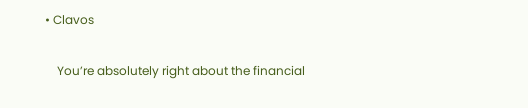• Clavos

    You’re absolutely right about the financial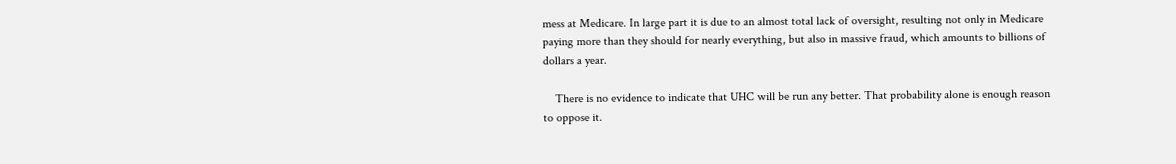mess at Medicare. In large part it is due to an almost total lack of oversight, resulting not only in Medicare paying more than they should for nearly everything, but also in massive fraud, which amounts to billions of dollars a year.

    There is no evidence to indicate that UHC will be run any better. That probability alone is enough reason to oppose it.